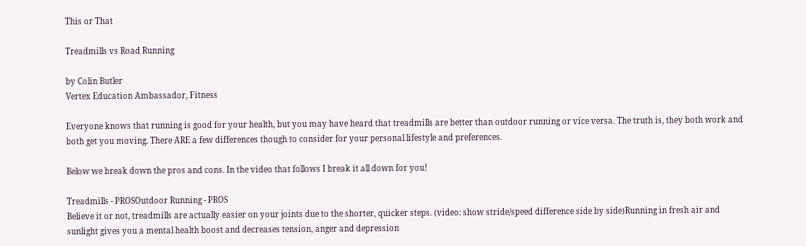This or That

Treadmills vs Road Running

by Colin Butler
Vertex Education Ambassador, Fitness

Everyone knows that running is good for your health, but you may have heard that treadmills are better than outdoor running or vice versa. The truth is, they both work and both get you moving. There ARE a few differences though to consider for your personal lifestyle and preferences.

Below we break down the pros and cons. In the video that follows I break it all down for you!

Treadmills - PROSOutdoor Running - PROS
Believe it or not, treadmills are actually easier on your joints due to the shorter, quicker steps. (video: show stride/speed difference side by side)Running in fresh air and sunlight gives you a mental health boost and decreases tension, anger and depression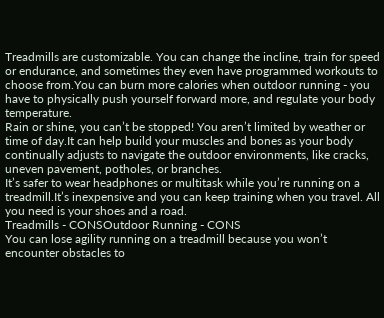Treadmills are customizable. You can change the incline, train for speed or endurance, and sometimes they even have programmed workouts to choose from.You can burn more calories when outdoor running - you have to physically push yourself forward more, and regulate your body temperature.
Rain or shine, you can’t be stopped! You aren’t limited by weather or time of day.It can help build your muscles and bones as your body continually adjusts to navigate the outdoor environments, like cracks, uneven pavement, potholes, or branches.
It’s safer to wear headphones or multitask while you’re running on a treadmill.It’s inexpensive and you can keep training when you travel. All you need is your shoes and a road.
Treadmills - CONSOutdoor Running - CONS
You can lose agility running on a treadmill because you won’t encounter obstacles to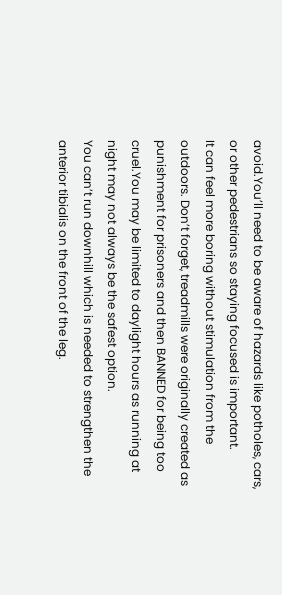avoid.You’ll need to be aware of hazards like potholes, cars, or other pedestrians so staying focused is important.
It can feel more boring without stimulation from the outdoors. Don’t forget, treadmills were originally created as punishment for prisoners and then BANNED for being too cruel.You may be limited to daylight hours as running at night may not always be the safest option.
You can’t run downhill which is needed to strengthen the anterior tibialis on the front of the leg.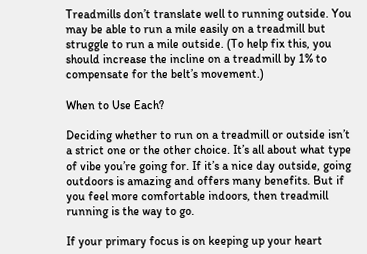Treadmills don’t translate well to running outside. You may be able to run a mile easily on a treadmill but struggle to run a mile outside. (To help fix this, you should increase the incline on a treadmill by 1% to compensate for the belt’s movement.)

When to Use Each?

Deciding whether to run on a treadmill or outside isn’t a strict one or the other choice. It’s all about what type of vibe you’re going for. If it’s a nice day outside, going outdoors is amazing and offers many benefits. But if you feel more comfortable indoors, then treadmill running is the way to go.

If your primary focus is on keeping up your heart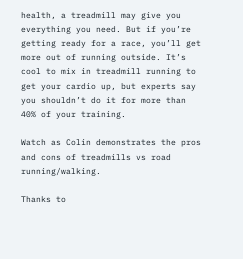health, a treadmill may give you everything you need. But if you’re getting ready for a race, you’ll get more out of running outside. It’s cool to mix in treadmill running to get your cardio up, but experts say you shouldn’t do it for more than 40% of your training.

Watch as Colin demonstrates the pros and cons of treadmills vs road running/walking.

Thanks to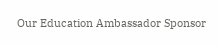Our Education Ambassador Sponsor